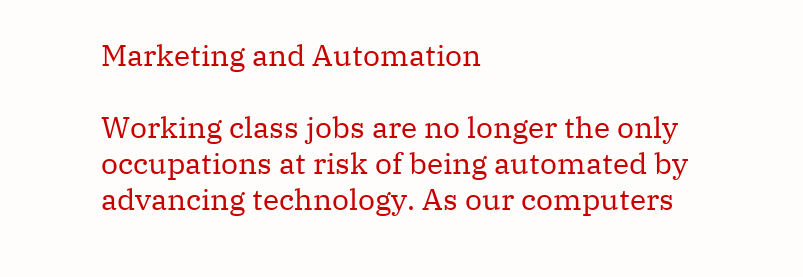Marketing and Automation

Working class jobs are no longer the only occupations at risk of being automated by advancing technology. As our computers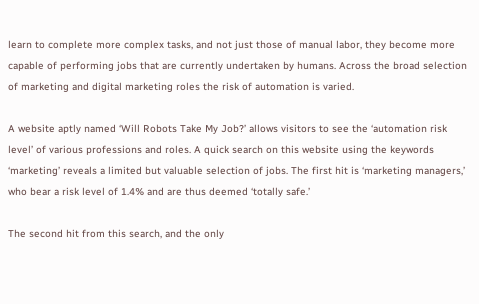learn to complete more complex tasks, and not just those of manual labor, they become more capable of performing jobs that are currently undertaken by humans. Across the broad selection of marketing and digital marketing roles the risk of automation is varied.

A website aptly named ‘Will Robots Take My Job?’ allows visitors to see the ‘automation risk level’ of various professions and roles. A quick search on this website using the keywords ‘marketing’ reveals a limited but valuable selection of jobs. The first hit is ‘marketing managers,’ who bear a risk level of 1.4% and are thus deemed ‘totally safe.’

The second hit from this search, and the only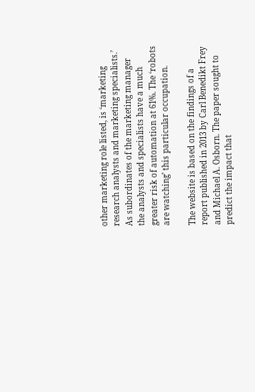other marketing role listed, is ‘marketing research analysts and marketing specialists.’ As subordinates of the marketing manager the analysts and specialists have a much greater risk of automation at 61%. The ‘robots are watching’ this particular occupation.

The website is based on the findings of a report published in 2013 by Carl Benedikt Frey and Michael A. Osborn. The paper sought to predict the impact that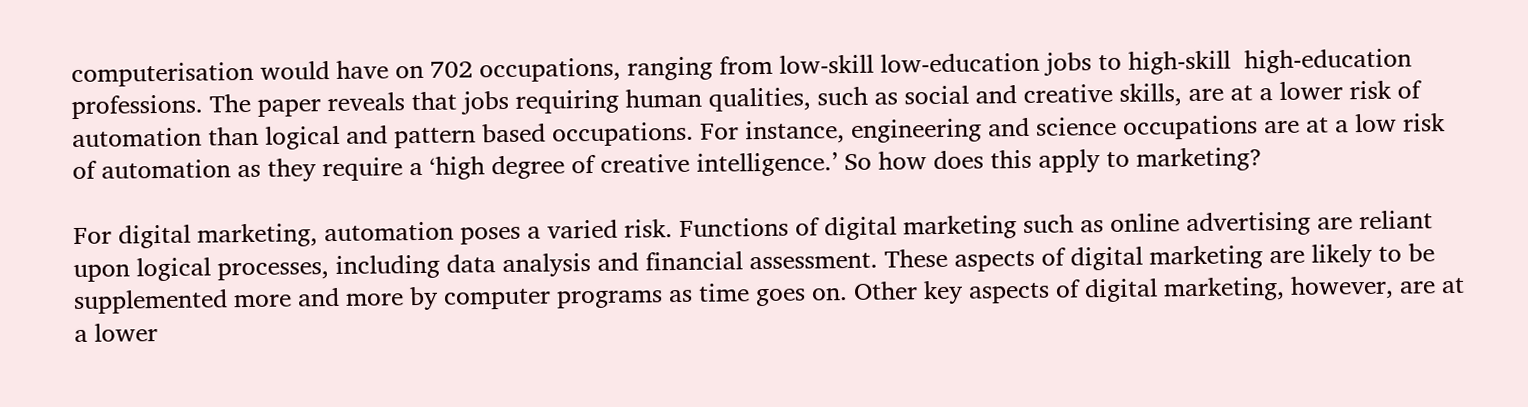computerisation would have on 702 occupations, ranging from low-skill low-education jobs to high-skill  high-education professions. The paper reveals that jobs requiring human qualities, such as social and creative skills, are at a lower risk of automation than logical and pattern based occupations. For instance, engineering and science occupations are at a low risk of automation as they require a ‘high degree of creative intelligence.’ So how does this apply to marketing?

For digital marketing, automation poses a varied risk. Functions of digital marketing such as online advertising are reliant upon logical processes, including data analysis and financial assessment. These aspects of digital marketing are likely to be supplemented more and more by computer programs as time goes on. Other key aspects of digital marketing, however, are at a lower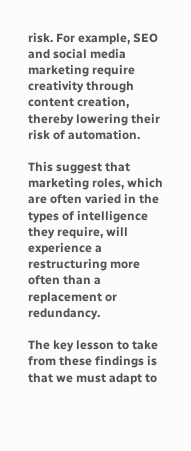risk. For example, SEO and social media marketing require creativity through content creation, thereby lowering their risk of automation.

This suggest that marketing roles, which are often varied in the types of intelligence they require, will experience a restructuring more often than a replacement or redundancy.

The key lesson to take from these findings is that we must adapt to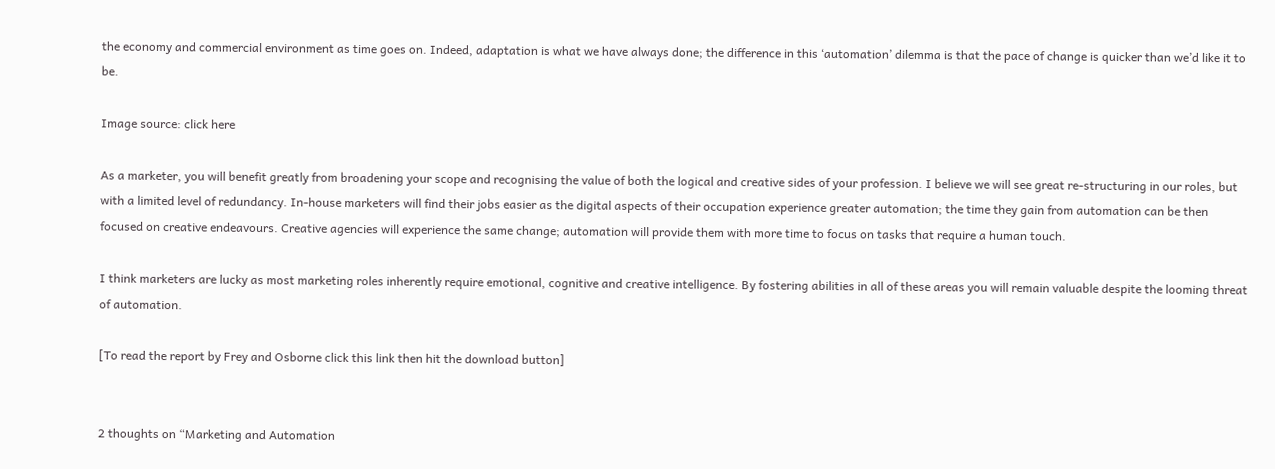the economy and commercial environment as time goes on. Indeed, adaptation is what we have always done; the difference in this ‘automation’ dilemma is that the pace of change is quicker than we’d like it to be.

Image source: click here

As a marketer, you will benefit greatly from broadening your scope and recognising the value of both the logical and creative sides of your profession. I believe we will see great re-structuring in our roles, but with a limited level of redundancy. In-house marketers will find their jobs easier as the digital aspects of their occupation experience greater automation; the time they gain from automation can be then focused on creative endeavours. Creative agencies will experience the same change; automation will provide them with more time to focus on tasks that require a human touch.

I think marketers are lucky as most marketing roles inherently require emotional, cognitive and creative intelligence. By fostering abilities in all of these areas you will remain valuable despite the looming threat of automation.

[To read the report by Frey and Osborne click this link then hit the download button]


2 thoughts on “Marketing and Automation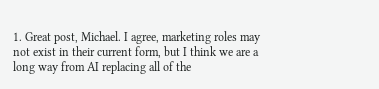1. Great post, Michael. I agree, marketing roles may not exist in their current form, but I think we are a long way from AI replacing all of the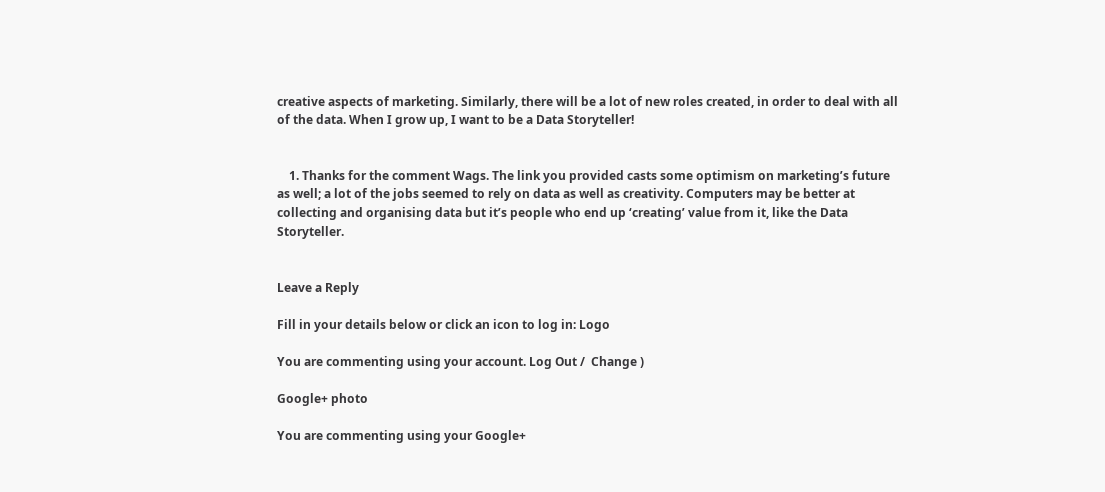creative aspects of marketing. Similarly, there will be a lot of new roles created, in order to deal with all of the data. When I grow up, I want to be a Data Storyteller!


    1. Thanks for the comment Wags. The link you provided casts some optimism on marketing’s future as well; a lot of the jobs seemed to rely on data as well as creativity. Computers may be better at collecting and organising data but it’s people who end up ‘creating’ value from it, like the Data Storyteller.


Leave a Reply

Fill in your details below or click an icon to log in: Logo

You are commenting using your account. Log Out /  Change )

Google+ photo

You are commenting using your Google+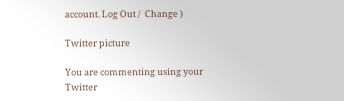account. Log Out /  Change )

Twitter picture

You are commenting using your Twitter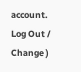account. Log Out /  Change )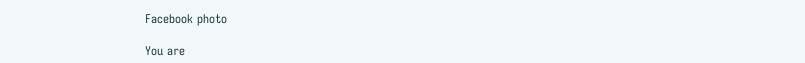Facebook photo

You are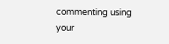commenting using your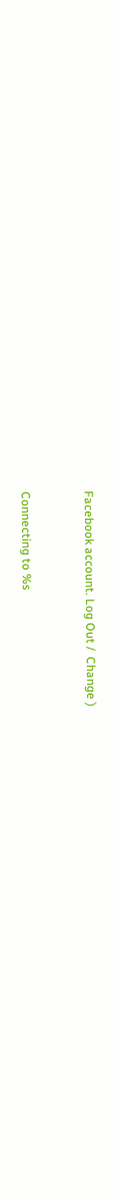Facebook account. Log Out /  Change )


Connecting to %s